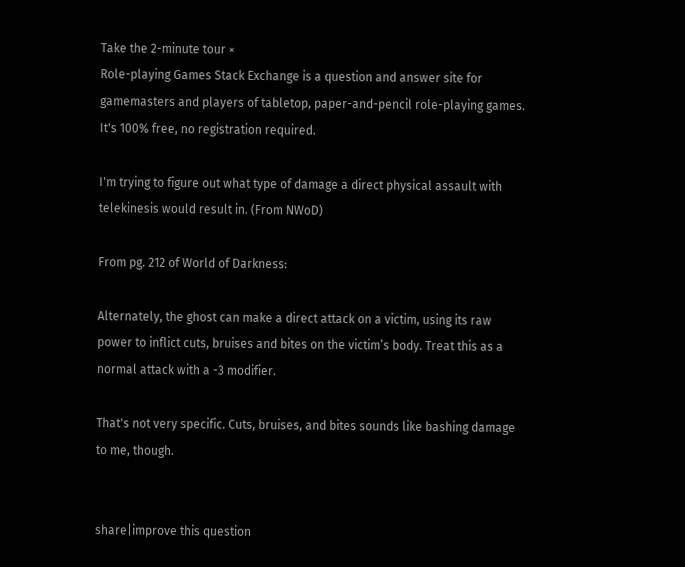Take the 2-minute tour ×
Role-playing Games Stack Exchange is a question and answer site for gamemasters and players of tabletop, paper-and-pencil role-playing games. It's 100% free, no registration required.

I'm trying to figure out what type of damage a direct physical assault with telekinesis would result in. (From NWoD)

From pg. 212 of World of Darkness:

Alternately, the ghost can make a direct attack on a victim, using its raw power to inflict cuts, bruises and bites on the victim’s body. Treat this as a normal attack with a -3 modifier.

That's not very specific. Cuts, bruises, and bites sounds like bashing damage to me, though.


share|improve this question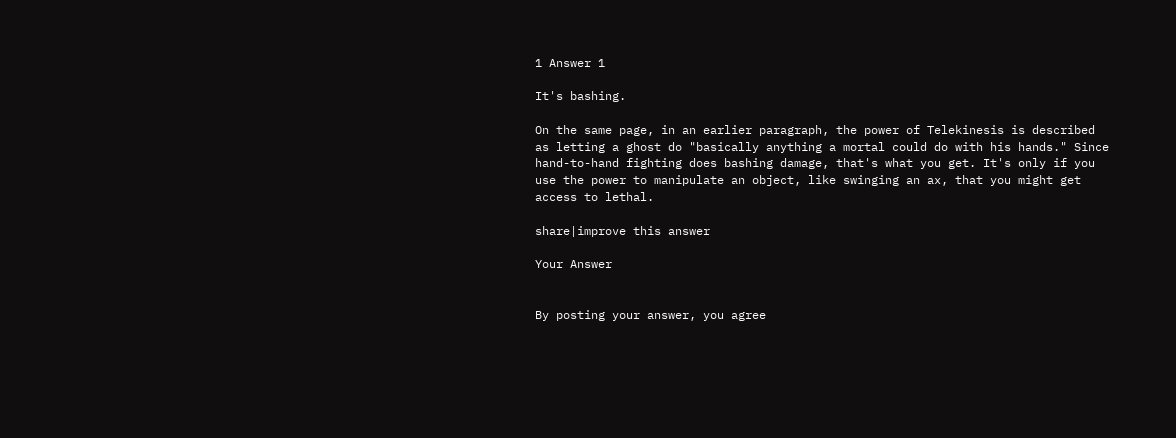1 Answer 1

It's bashing.

On the same page, in an earlier paragraph, the power of Telekinesis is described as letting a ghost do "basically anything a mortal could do with his hands." Since hand-to-hand fighting does bashing damage, that's what you get. It's only if you use the power to manipulate an object, like swinging an ax, that you might get access to lethal.

share|improve this answer

Your Answer


By posting your answer, you agree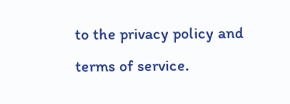to the privacy policy and terms of service.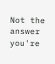Not the answer you're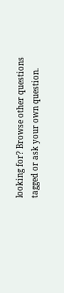looking for? Browse other questions tagged or ask your own question.